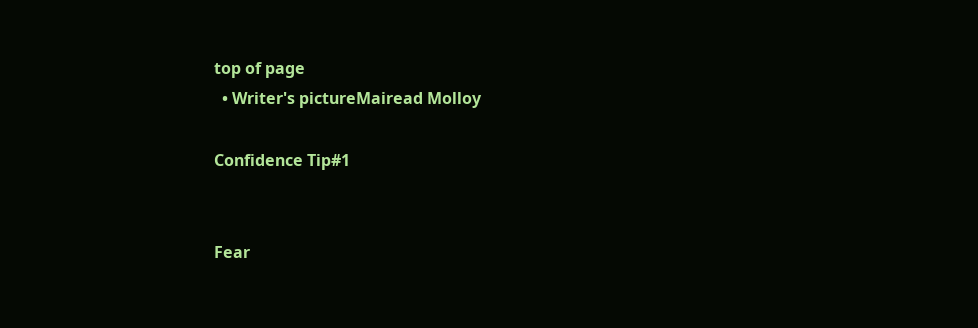top of page
  • Writer's pictureMairead Molloy

Confidence Tip#1


Fear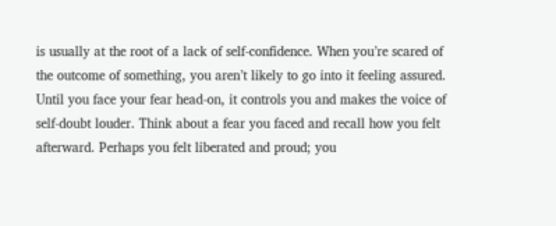is usually at the root of a lack of self-confidence. When you’re scared of the outcome of something, you aren’t likely to go into it feeling assured. Until you face your fear head-on, it controls you and makes the voice of self-doubt louder. Think about a fear you faced and recall how you felt afterward. Perhaps you felt liberated and proud; you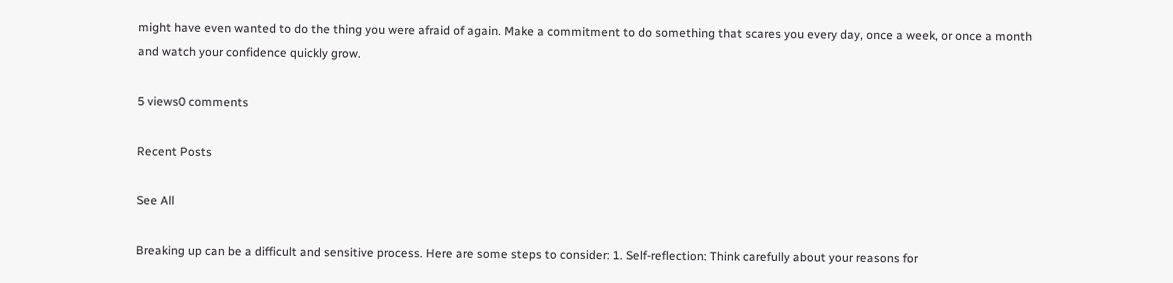might have even wanted to do the thing you were afraid of again. Make a commitment to do something that scares you every day, once a week, or once a month and watch your confidence quickly grow.

5 views0 comments

Recent Posts

See All

Breaking up can be a difficult and sensitive process. Here are some steps to consider: 1. Self-reflection: Think carefully about your reasons for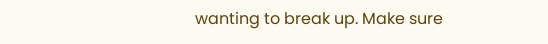wanting to break up. Make sure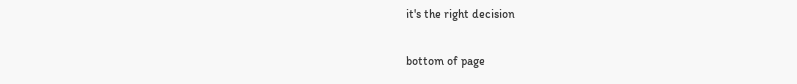it's the right decision

bottom of page